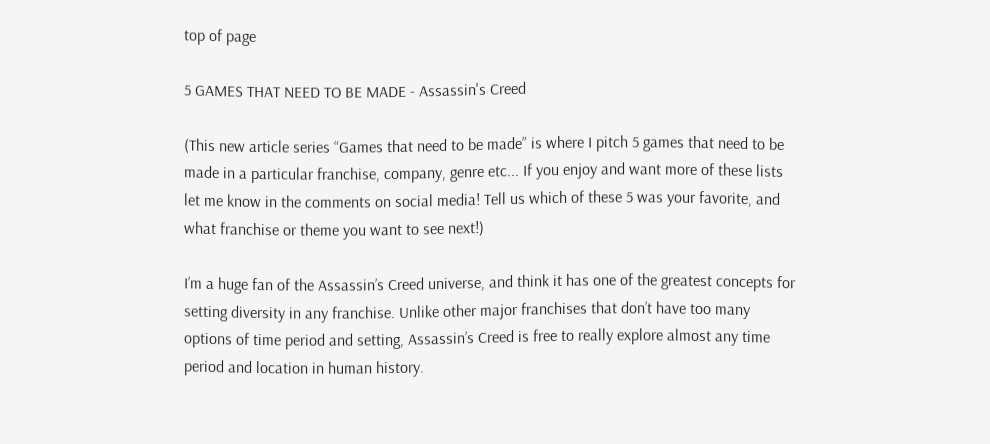top of page

5 GAMES THAT NEED TO BE MADE - Assassin's Creed

(This new article series “Games that need to be made” is where I pitch 5 games that need to be made in a particular franchise, company, genre etc... If you enjoy and want more of these lists let me know in the comments on social media! Tell us which of these 5 was your favorite, and what franchise or theme you want to see next!)

I’m a huge fan of the Assassin’s Creed universe, and think it has one of the greatest concepts for setting diversity in any franchise. Unlike other major franchises that don’t have too many options of time period and setting, Assassin’s Creed is free to really explore almost any time period and location in human history.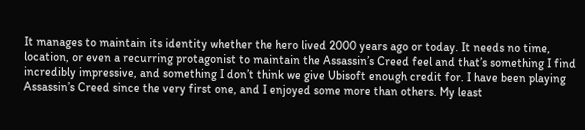It manages to maintain its identity whether the hero lived 2000 years ago or today. It needs no time, location, or even a recurring protagonist to maintain the Assassin’s Creed feel and that’s something I find incredibly impressive, and something I don’t think we give Ubisoft enough credit for. I have been playing Assassin’s Creed since the very first one, and I enjoyed some more than others. My least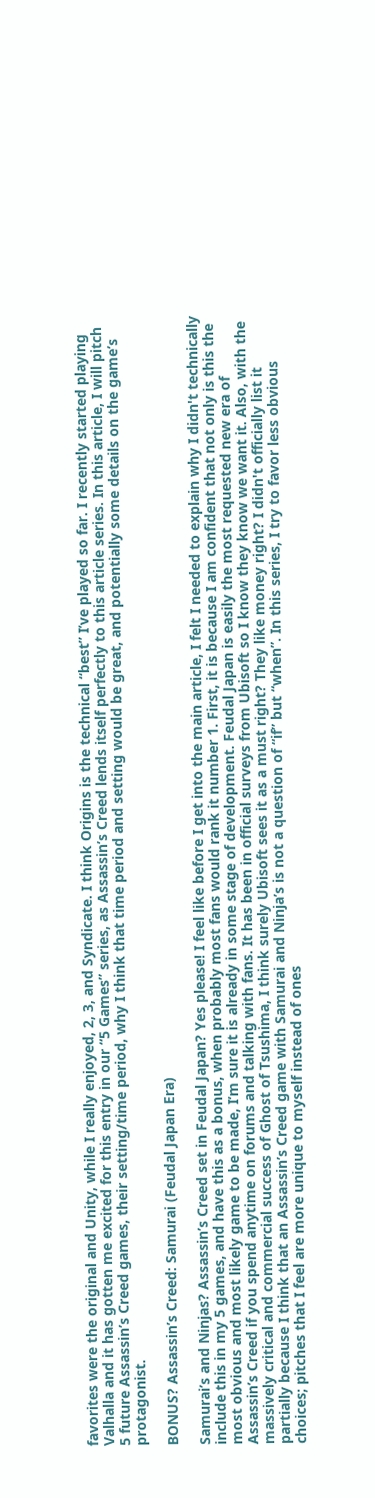favorites were the original and Unity, while I really enjoyed, 2, 3, and Syndicate. I think Origins is the technical “best” I’ve played so far. I recently started playing Valhalla and it has gotten me excited for this entry in our “5 Games” series, as Assassin’s Creed lends itself perfectly to this article series. In this article, I will pitch 5 future Assassin’s Creed games, their setting/time period, why I think that time period and setting would be great, and potentially some details on the game’s protagonist.

BONUS? Assassin’s Creed: Samurai (Feudal Japan Era)

Samurai’s and Ninjas? Assassin’s Creed set in Feudal Japan? Yes please! I feel like before I get into the main article, I felt I needed to explain why I didn't technically include this in my 5 games, and have this as a bonus, when probably most fans would rank it number 1. First, it is because I am confident that not only is this the most obvious and most likely game to be made, I’m sure it is already in some stage of development. Feudal Japan is easily the most requested new era of Assassin’s Creed if you spend anytime on forums and talking with fans. It has been in official surveys from Ubisoft so I know they know we want it. Also, with the massively critical and commercial success of Ghost of Tsushima, I think surely Ubisoft sees it as a must right? They like money right? I didn't officially list it partially because I think that an Assassin’s Creed game with Samurai and Ninja’s is not a question of “if” but “when”. In this series, I try to favor less obvious choices; pitches that I feel are more unique to myself instead of ones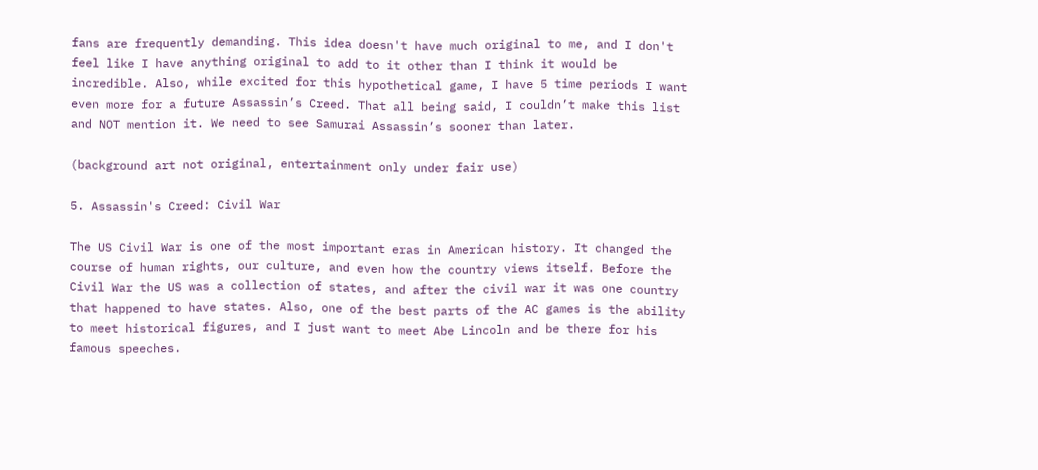fans are frequently demanding. This idea doesn't have much original to me, and I don't feel like I have anything original to add to it other than I think it would be incredible. Also, while excited for this hypothetical game, I have 5 time periods I want even more for a future Assassin’s Creed. That all being said, I couldn’t make this list and NOT mention it. We need to see Samurai Assassin’s sooner than later.

(background art not original, entertainment only under fair use)

5. Assassin's Creed: Civil War

The US Civil War is one of the most important eras in American history. It changed the course of human rights, our culture, and even how the country views itself. Before the Civil War the US was a collection of states, and after the civil war it was one country that happened to have states. Also, one of the best parts of the AC games is the ability to meet historical figures, and I just want to meet Abe Lincoln and be there for his famous speeches.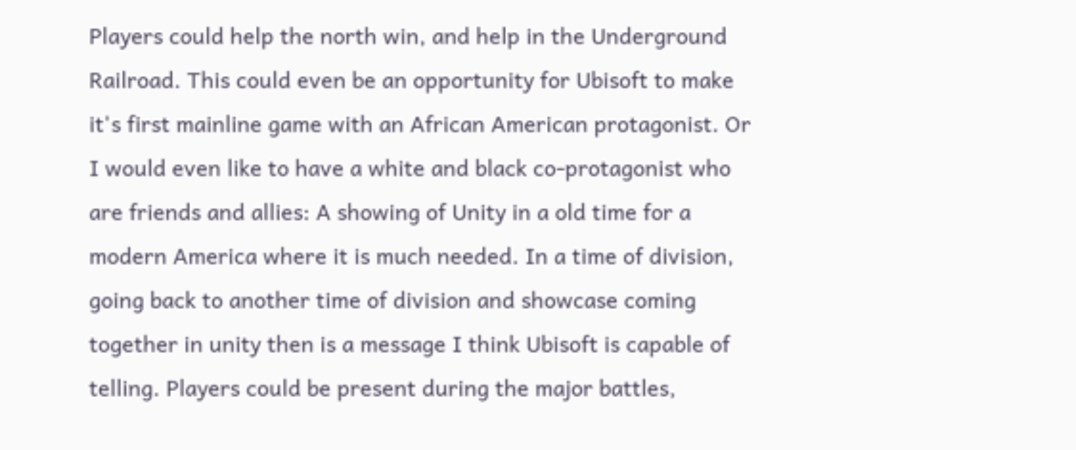Players could help the north win, and help in the Underground Railroad. This could even be an opportunity for Ubisoft to make it's first mainline game with an African American protagonist. Or I would even like to have a white and black co-protagonist who are friends and allies: A showing of Unity in a old time for a modern America where it is much needed. In a time of division, going back to another time of division and showcase coming together in unity then is a message I think Ubisoft is capable of telling. Players could be present during the major battles,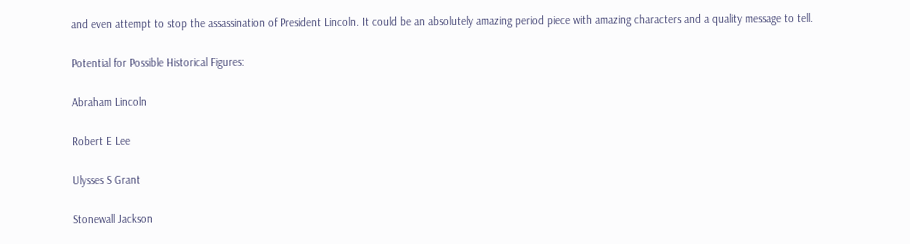and even attempt to stop the assassination of President Lincoln. It could be an absolutely amazing period piece with amazing characters and a quality message to tell.

Potential for Possible Historical Figures:

Abraham Lincoln

Robert E Lee

Ulysses S Grant

Stonewall Jackson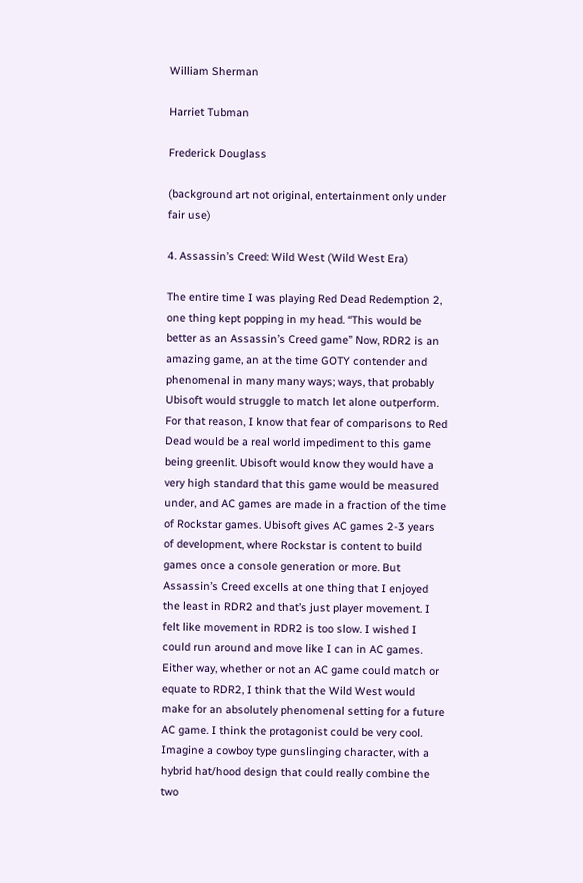William Sherman

Harriet Tubman

Frederick Douglass

(background art not original, entertainment only under fair use)

4. Assassin’s Creed: Wild West (Wild West Era)

The entire time I was playing Red Dead Redemption 2, one thing kept popping in my head. “This would be better as an Assassin’s Creed game” Now, RDR2 is an amazing game, an at the time GOTY contender and phenomenal in many many ways; ways, that probably Ubisoft would struggle to match let alone outperform. For that reason, I know that fear of comparisons to Red Dead would be a real world impediment to this game being greenlit. Ubisoft would know they would have a very high standard that this game would be measured under, and AC games are made in a fraction of the time of Rockstar games. Ubisoft gives AC games 2-3 years of development, where Rockstar is content to build games once a console generation or more. But Assassin’s Creed excells at one thing that I enjoyed the least in RDR2 and that’s just player movement. I felt like movement in RDR2 is too slow. I wished I could run around and move like I can in AC games. Either way, whether or not an AC game could match or equate to RDR2, I think that the Wild West would make for an absolutely phenomenal setting for a future AC game. I think the protagonist could be very cool. Imagine a cowboy type gunslinging character, with a hybrid hat/hood design that could really combine the two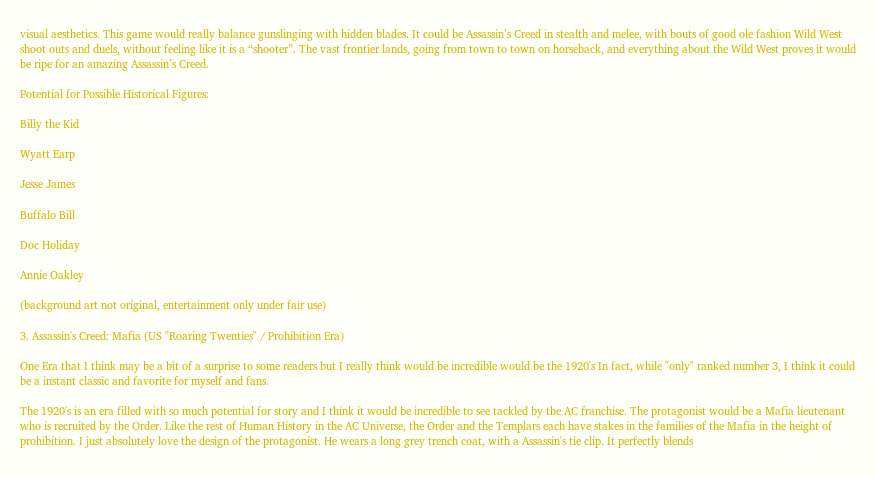visual aesthetics. This game would really balance gunslinging with hidden blades. It could be Assassin’s Creed in stealth and melee, with bouts of good ole fashion Wild West shoot outs and duels, without feeling like it is a “shooter”. The vast frontier lands, going from town to town on horseback, and everything about the Wild West proves it would be ripe for an amazing Assassin’s Creed.

Potential for Possible Historical Figures:

Billy the Kid

Wyatt Earp

Jesse James

Buffalo Bill

Doc Holiday

Annie Oakley

(background art not original, entertainment only under fair use)

3. Assassin's Creed: Mafia (US "Roaring Twenties" / Prohibition Era)

One Era that I think may be a bit of a surprise to some readers but I really think would be incredible would be the 1920's In fact, while "only" ranked number 3, I think it could be a instant classic and favorite for myself and fans.

The 1920's is an era filled with so much potential for story and I think it would be incredible to see tackled by the AC franchise. The protagonist would be a Mafia lieutenant who is recruited by the Order. Like the rest of Human History in the AC Universe, the Order and the Templars each have stakes in the families of the Mafia in the height of prohibition. I just absolutely love the design of the protagonist. He wears a long grey trench coat, with a Assassin's tie clip. It perfectly blends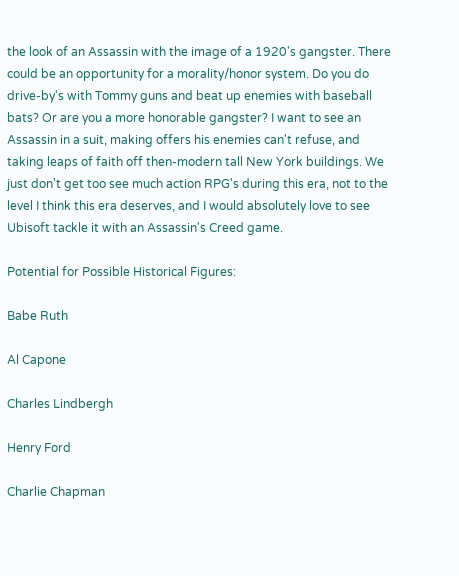the look of an Assassin with the image of a 1920's gangster. There could be an opportunity for a morality/honor system. Do you do drive-by's with Tommy guns and beat up enemies with baseball bats? Or are you a more honorable gangster? I want to see an Assassin in a suit, making offers his enemies can't refuse, and taking leaps of faith off then-modern tall New York buildings. We just don't get too see much action RPG's during this era, not to the level I think this era deserves, and I would absolutely love to see Ubisoft tackle it with an Assassin's Creed game.

Potential for Possible Historical Figures:

Babe Ruth

Al Capone

Charles Lindbergh

Henry Ford

Charlie Chapman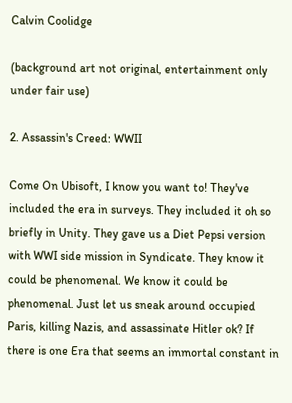Calvin Coolidge

(background art not original, entertainment only under fair use)

2. Assassin's Creed: WWII

Come On Ubisoft, I know you want to! They've included the era in surveys. They included it oh so briefly in Unity. They gave us a Diet Pepsi version with WWI side mission in Syndicate. They know it could be phenomenal. We know it could be phenomenal. Just let us sneak around occupied Paris, killing Nazis, and assassinate Hitler ok? If there is one Era that seems an immortal constant in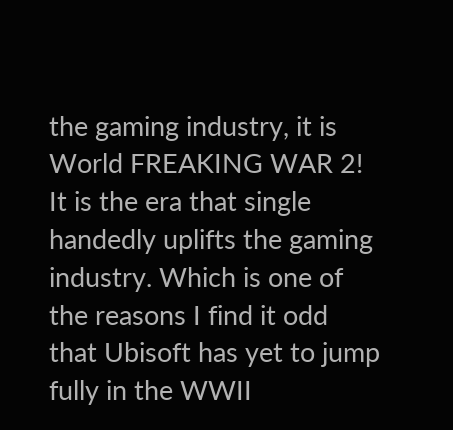the gaming industry, it is World FREAKING WAR 2! It is the era that single handedly uplifts the gaming industry. Which is one of the reasons I find it odd that Ubisoft has yet to jump fully in the WWII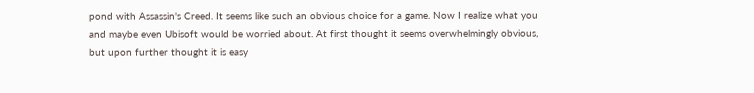pond with Assassin's Creed. It seems like such an obvious choice for a game. Now I realize what you and maybe even Ubisoft would be worried about. At first thought it seems overwhelmingly obvious, but upon further thought it is easy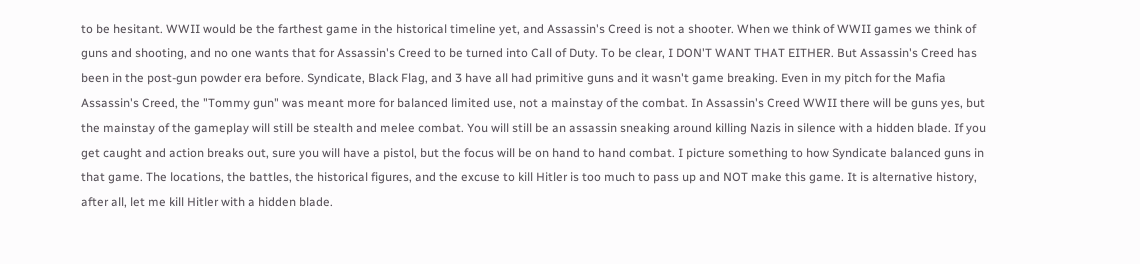to be hesitant. WWII would be the farthest game in the historical timeline yet, and Assassin's Creed is not a shooter. When we think of WWII games we think of guns and shooting, and no one wants that for Assassin's Creed to be turned into Call of Duty. To be clear, I DON'T WANT THAT EITHER. But Assassin's Creed has been in the post-gun powder era before. Syndicate, Black Flag, and 3 have all had primitive guns and it wasn't game breaking. Even in my pitch for the Mafia Assassin's Creed, the "Tommy gun" was meant more for balanced limited use, not a mainstay of the combat. In Assassin's Creed WWII there will be guns yes, but the mainstay of the gameplay will still be stealth and melee combat. You will still be an assassin sneaking around killing Nazis in silence with a hidden blade. If you get caught and action breaks out, sure you will have a pistol, but the focus will be on hand to hand combat. I picture something to how Syndicate balanced guns in that game. The locations, the battles, the historical figures, and the excuse to kill Hitler is too much to pass up and NOT make this game. It is alternative history, after all, let me kill Hitler with a hidden blade.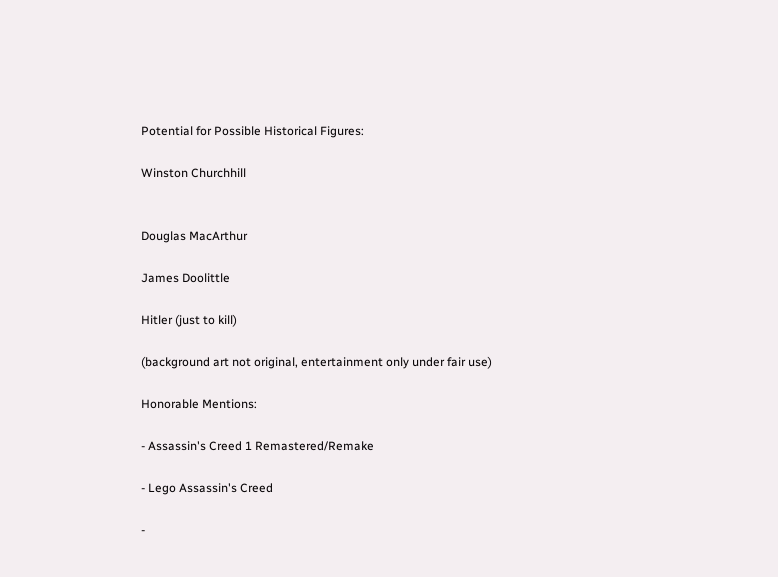Potential for Possible Historical Figures:

Winston Churchhill


Douglas MacArthur

James Doolittle

Hitler (just to kill)

(background art not original, entertainment only under fair use)

Honorable Mentions:

- Assassin's Creed 1 Remastered/Remake

- Lego Assassin's Creed

-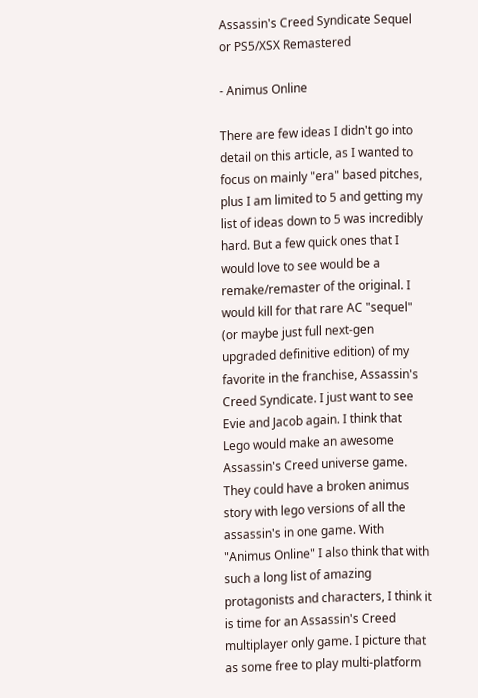Assassin's Creed Syndicate Sequel or PS5/XSX Remastered

- Animus Online

There are few ideas I didn't go into detail on this article, as I wanted to focus on mainly "era" based pitches, plus I am limited to 5 and getting my list of ideas down to 5 was incredibly hard. But a few quick ones that I would love to see would be a remake/remaster of the original. I would kill for that rare AC "sequel" (or maybe just full next-gen upgraded definitive edition) of my favorite in the franchise, Assassin's Creed Syndicate. I just want to see Evie and Jacob again. I think that Lego would make an awesome Assassin's Creed universe game. They could have a broken animus story with lego versions of all the assassin's in one game. With "Animus Online" I also think that with such a long list of amazing protagonists and characters, I think it is time for an Assassin's Creed multiplayer only game. I picture that as some free to play multi-platform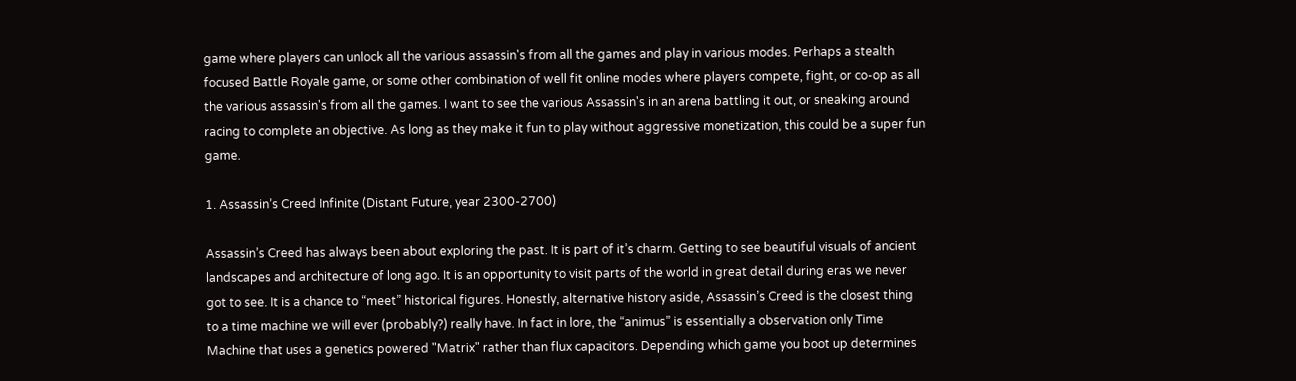game where players can unlock all the various assassin's from all the games and play in various modes. Perhaps a stealth focused Battle Royale game, or some other combination of well fit online modes where players compete, fight, or co-op as all the various assassin's from all the games. I want to see the various Assassin's in an arena battling it out, or sneaking around racing to complete an objective. As long as they make it fun to play without aggressive monetization, this could be a super fun game.

1. Assassin’s Creed Infinite (Distant Future, year 2300-2700)

Assassin’s Creed has always been about exploring the past. It is part of it’s charm. Getting to see beautiful visuals of ancient landscapes and architecture of long ago. It is an opportunity to visit parts of the world in great detail during eras we never got to see. It is a chance to “meet” historical figures. Honestly, alternative history aside, Assassin’s Creed is the closest thing to a time machine we will ever (probably?) really have. In fact in lore, the “animus” is essentially a observation only Time Machine that uses a genetics powered "Matrix" rather than flux capacitors. Depending which game you boot up determines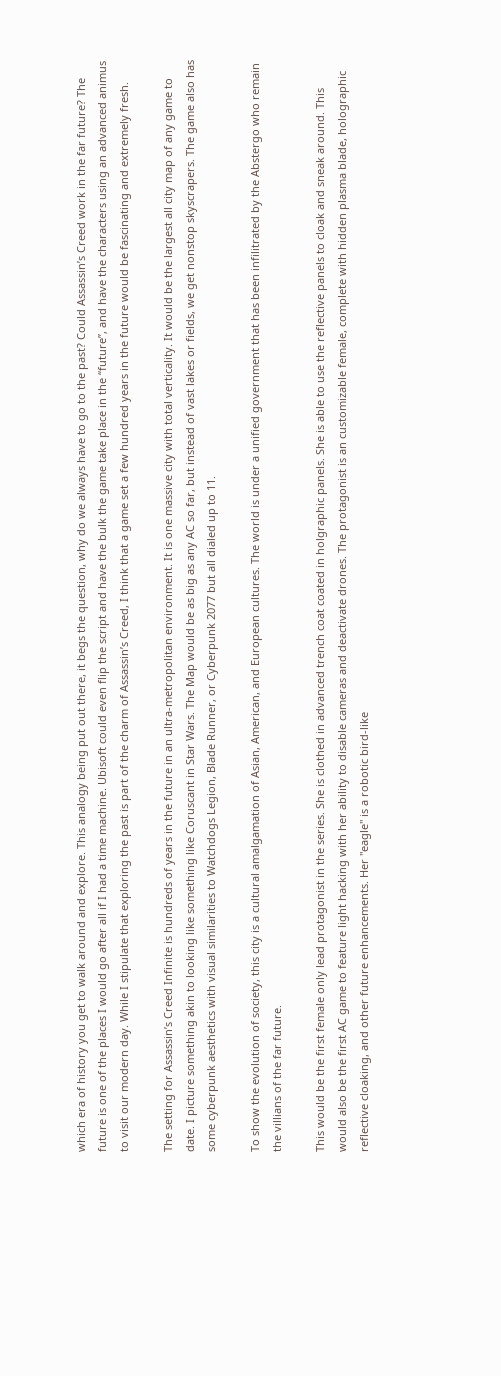which era of history you get to walk around and explore. This analogy being put out there, it begs the question, why do we always have to go to the past? Could Assassin’s Creed work in the far future? The future is one of the places I would go after all if I had a time machine. Ubisoft could even flip the script and have the bulk the game take place in the “future”, and have the characters using an advanced animus to visit our modern day. While I stipulate that exploring the past is part of the charm of Assassin’s Creed, I think that a game set a few hundred years in the future would be fascinating and extremely fresh.

The setting for Assassin’s Creed Infinite is hundreds of years in the future in an ultra-metropolitan environment. It is one massive city with total verticality. It would be the largest all city map of any game to date. I picture something akin to looking like something like Coruscant in Star Wars. The Map would be as big as any AC so far, but instead of vast lakes or fields, we get nonstop skyscrapers. The game also has some cyberpunk aesthetics with visual similarities to Watchdogs Legion, Blade Runner, or Cyberpunk 2077 but all dialed up to 11.

To show the evolution of society, this city is a cultural amalgamation of Asian, American, and European cultures. The world is under a unified government that has been infilitrated by the Abstergo who remain the villians of the far future.

This would be the first female only lead protagonist in the series. She is clothed in advanced trench coat coated in holgraphic panels. She is able to use the reflective panels to cloak and sneak around. This would also be the first AC game to feature light hacking with her ability to disable cameras and deactivate drones. The protagonist is an customizable female, complete with hidden plasma blade, holographic reflective cloaking, and other future enhancements. Her "eagle" is a robotic bird-like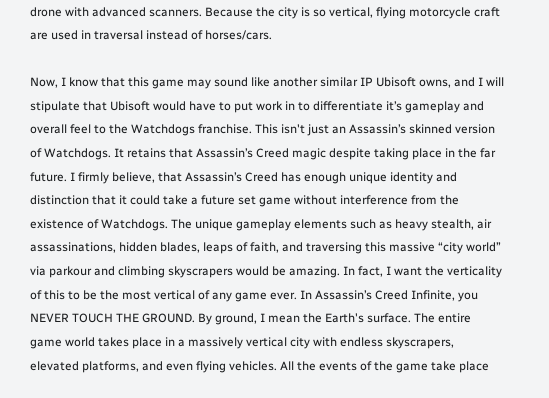drone with advanced scanners. Because the city is so vertical, flying motorcycle craft are used in traversal instead of horses/cars.

Now, I know that this game may sound like another similar IP Ubisoft owns, and I will stipulate that Ubisoft would have to put work in to differentiate it’s gameplay and overall feel to the Watchdogs franchise. This isn't just an Assassin’s skinned version of Watchdogs. It retains that Assassin’s Creed magic despite taking place in the far future. I firmly believe, that Assassin’s Creed has enough unique identity and distinction that it could take a future set game without interference from the existence of Watchdogs. The unique gameplay elements such as heavy stealth, air assassinations, hidden blades, leaps of faith, and traversing this massive “city world” via parkour and climbing skyscrapers would be amazing. In fact, I want the verticality of this to be the most vertical of any game ever. In Assassin’s Creed Infinite, you NEVER TOUCH THE GROUND. By ground, I mean the Earth's surface. The entire game world takes place in a massively vertical city with endless skyscrapers, elevated platforms, and even flying vehicles. All the events of the game take place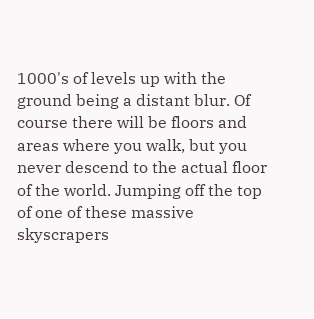1000's of levels up with the ground being a distant blur. Of course there will be floors and areas where you walk, but you never descend to the actual floor of the world. Jumping off the top of one of these massive skyscrapers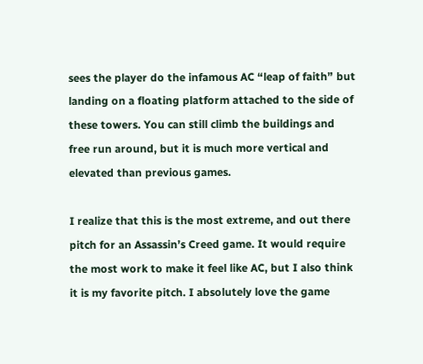sees the player do the infamous AC “leap of faith” but landing on a floating platform attached to the side of these towers. You can still climb the buildings and free run around, but it is much more vertical and elevated than previous games.

I realize that this is the most extreme, and out there pitch for an Assassin’s Creed game. It would require the most work to make it feel like AC, but I also think it is my favorite pitch. I absolutely love the game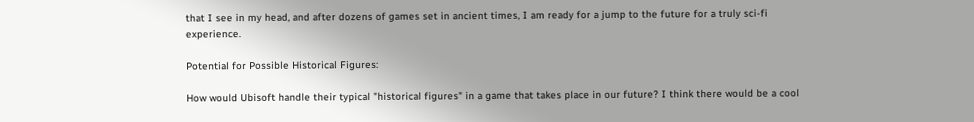that I see in my head, and after dozens of games set in ancient times, I am ready for a jump to the future for a truly sci-fi experience.

Potential for Possible Historical Figures:

How would Ubisoft handle their typical "historical figures" in a game that takes place in our future? I think there would be a cool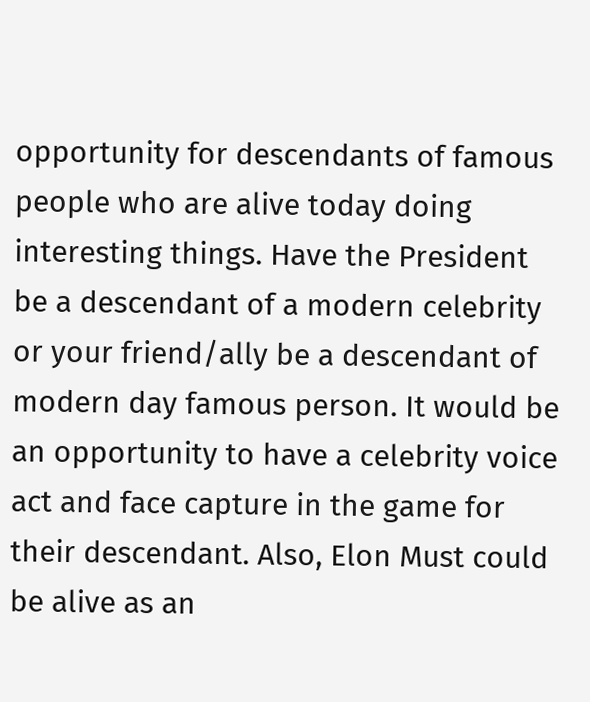opportunity for descendants of famous people who are alive today doing interesting things. Have the President be a descendant of a modern celebrity or your friend/ally be a descendant of modern day famous person. It would be an opportunity to have a celebrity voice act and face capture in the game for their descendant. Also, Elon Must could be alive as an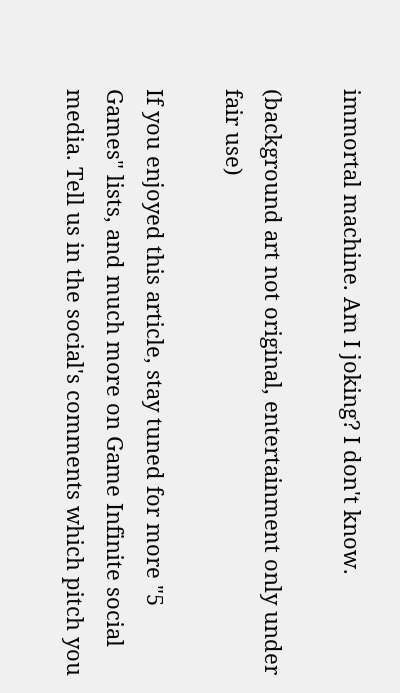immortal machine. Am I joking? I don't know.

(background art not original, entertainment only under fair use)

If you enjoyed this article, stay tuned for more "5 Games" lists, and much more on Game Infinite social media. Tell us in the social's comments which pitch you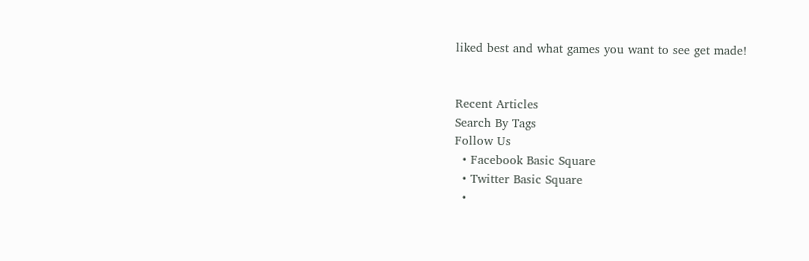liked best and what games you want to see get made!


Recent Articles
Search By Tags
Follow Us
  • Facebook Basic Square
  • Twitter Basic Square
  •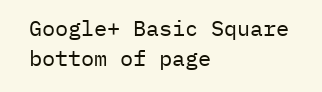Google+ Basic Square
bottom of page